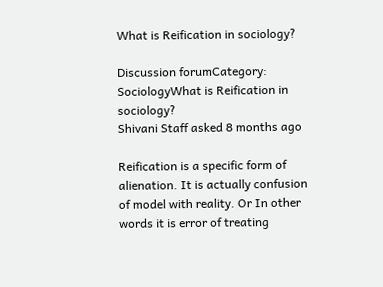What is Reification in sociology?

Discussion forumCategory: SociologyWhat is Reification in sociology?
Shivani Staff asked 8 months ago

Reification is a specific form of alienation. It is actually confusion of model with reality. Or In other words it is error of treating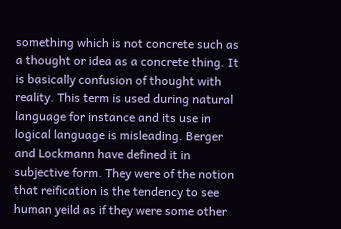something which is not concrete such as a thought or idea as a concrete thing. It is basically confusion of thought with reality. This term is used during natural language for instance and its use in logical language is misleading. Berger and Lockmann have defined it in subjective form. They were of the notion that reification is the tendency to see human yeild as if they were some other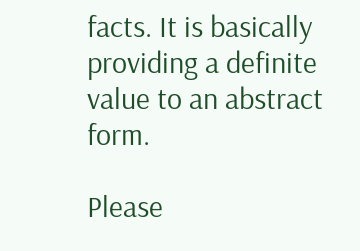facts. It is basically providing a definite value to an abstract form.

Please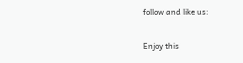follow and like us:

Enjoy this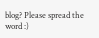blog? Please spread the word :)